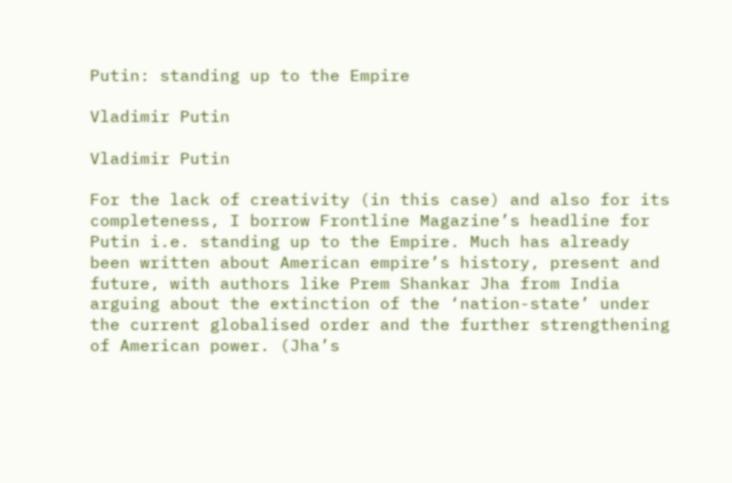Putin: standing up to the Empire

Vladimir Putin

Vladimir Putin

For the lack of creativity (in this case) and also for its completeness, I borrow Frontline Magazine’s headline for Putin i.e. standing up to the Empire. Much has already been written about American empire’s history, present and future, with authors like Prem Shankar Jha from India arguing about the extinction of the ‘nation-state’ under the current globalised order and the further strengthening of American power. (Jha’s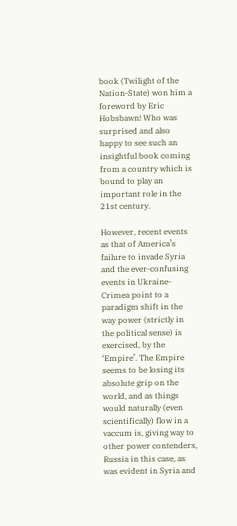book (Twilight of the Nation-State) won him a foreword by Eric Hobsbawn! Who was surprised and also happy to see such an insightful book coming from a country which is bound to play an important role in the 21st century.

However, recent events as that of America’s failure to invade Syria and the ever-confusing events in Ukraine-Crimea point to a paradigm shift in the way power (strictly in the political sense) is exercised, by the ‘Empire’. The Empire seems to be losing its absolute grip on the world, and as things would naturally (even scientifically) flow in a vaccum is, giving way to other power contenders, Russia in this case, as was evident in Syria and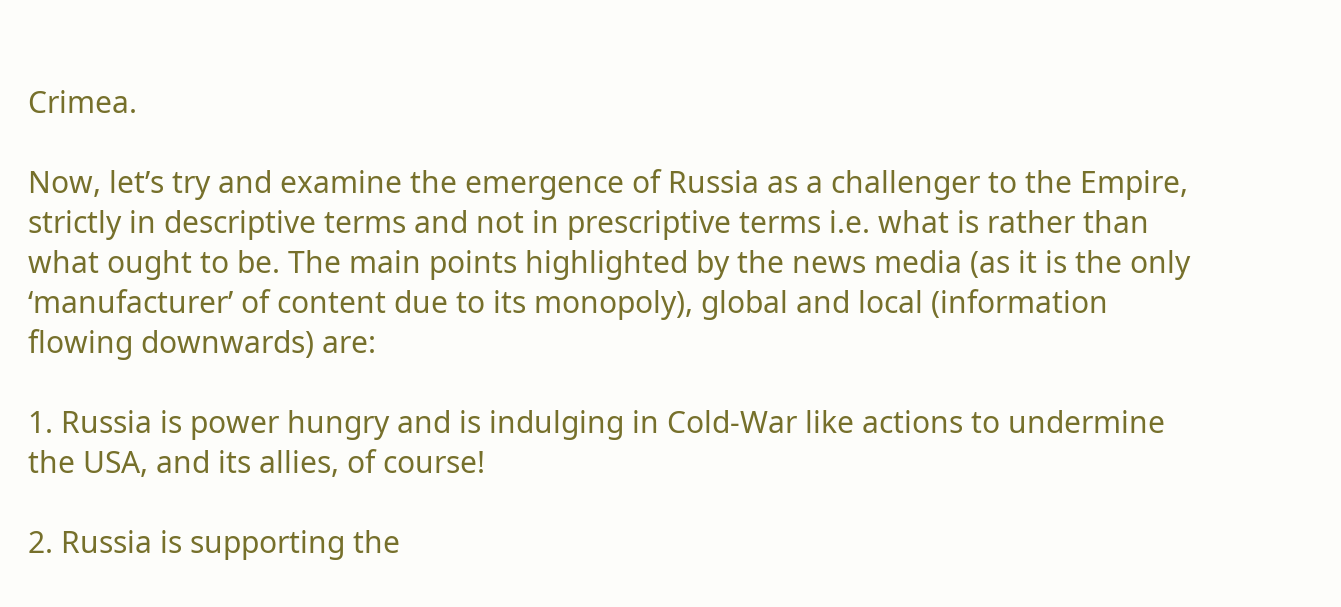Crimea.

Now, let’s try and examine the emergence of Russia as a challenger to the Empire, strictly in descriptive terms and not in prescriptive terms i.e. what is rather than what ought to be. The main points highlighted by the news media (as it is the only ‘manufacturer’ of content due to its monopoly), global and local (information flowing downwards) are:

1. Russia is power hungry and is indulging in Cold-War like actions to undermine the USA, and its allies, of course!

2. Russia is supporting the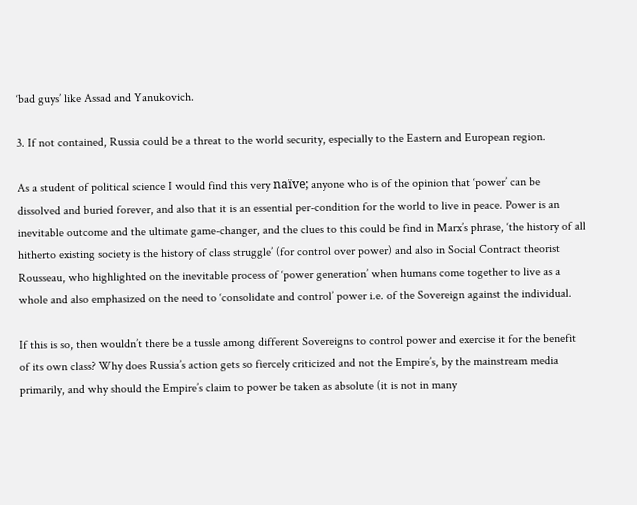‘bad guys’ like Assad and Yanukovich.

3. If not contained, Russia could be a threat to the world security, especially to the Eastern and European region.

As a student of political science I would find this very naïve; anyone who is of the opinion that ‘power’ can be dissolved and buried forever, and also that it is an essential per-condition for the world to live in peace. Power is an inevitable outcome and the ultimate game-changer, and the clues to this could be find in Marx’s phrase, ‘the history of all hitherto existing society is the history of class struggle’ (for control over power) and also in Social Contract theorist Rousseau, who highlighted on the inevitable process of ‘power generation’ when humans come together to live as a whole and also emphasized on the need to ‘consolidate and control’ power i.e. of the Sovereign against the individual.

If this is so, then wouldn’t there be a tussle among different Sovereigns to control power and exercise it for the benefit of its own class? Why does Russia’s action gets so fiercely criticized and not the Empire’s, by the mainstream media primarily, and why should the Empire’s claim to power be taken as absolute (it is not in many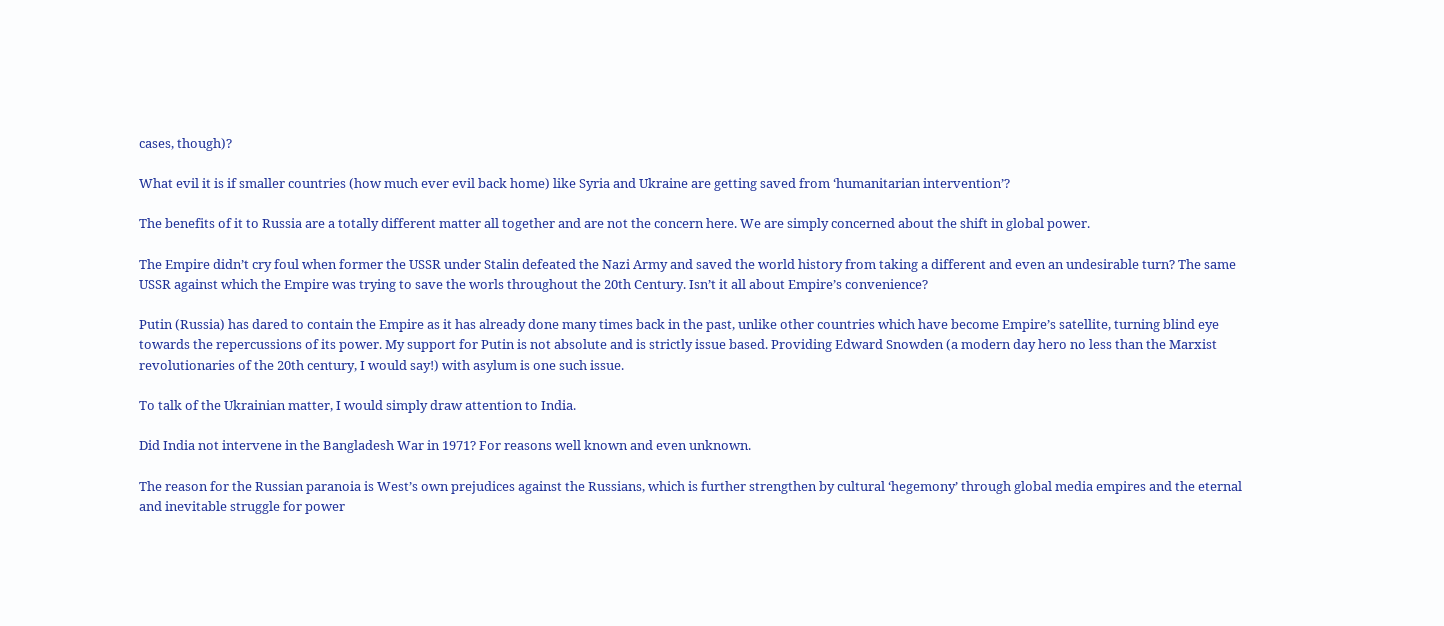cases, though)?

What evil it is if smaller countries (how much ever evil back home) like Syria and Ukraine are getting saved from ‘humanitarian intervention’?

The benefits of it to Russia are a totally different matter all together and are not the concern here. We are simply concerned about the shift in global power.

The Empire didn’t cry foul when former the USSR under Stalin defeated the Nazi Army and saved the world history from taking a different and even an undesirable turn? The same USSR against which the Empire was trying to save the worls throughout the 20th Century. Isn’t it all about Empire’s convenience?

Putin (Russia) has dared to contain the Empire as it has already done many times back in the past, unlike other countries which have become Empire’s satellite, turning blind eye towards the repercussions of its power. My support for Putin is not absolute and is strictly issue based. Providing Edward Snowden (a modern day hero no less than the Marxist revolutionaries of the 20th century, I would say!) with asylum is one such issue.

To talk of the Ukrainian matter, I would simply draw attention to India.

Did India not intervene in the Bangladesh War in 1971? For reasons well known and even unknown.

The reason for the Russian paranoia is West’s own prejudices against the Russians, which is further strengthen by cultural ‘hegemony’ through global media empires and the eternal and inevitable struggle for power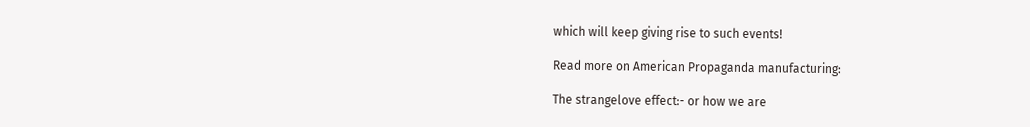which will keep giving rise to such events!

Read more on American Propaganda manufacturing:

The strangelove effect:- or how we are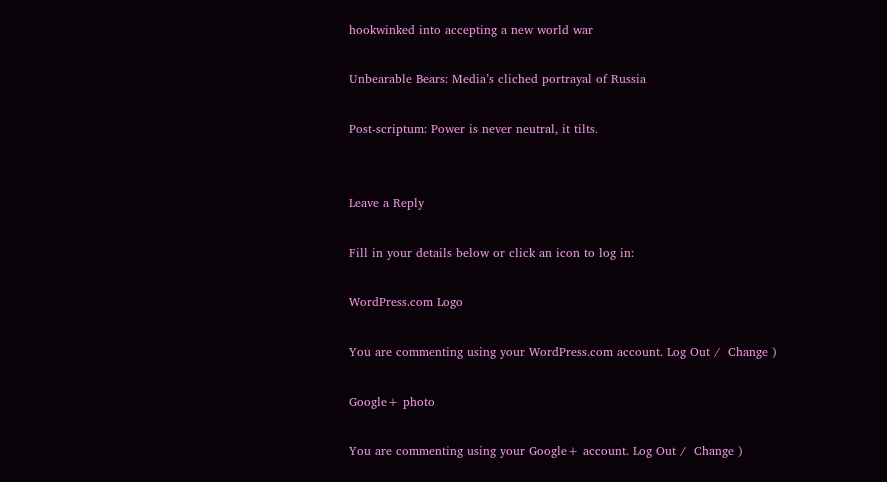hookwinked into accepting a new world war

Unbearable Bears: Media’s cliched portrayal of Russia

Post-scriptum: Power is never neutral, it tilts.


Leave a Reply

Fill in your details below or click an icon to log in:

WordPress.com Logo

You are commenting using your WordPress.com account. Log Out /  Change )

Google+ photo

You are commenting using your Google+ account. Log Out /  Change )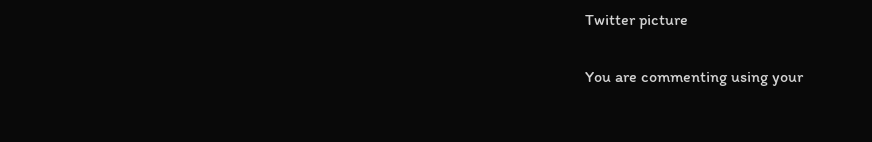Twitter picture

You are commenting using your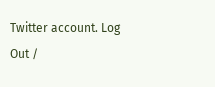Twitter account. Log Out /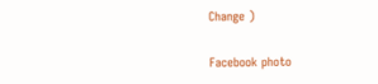Change )

Facebook photo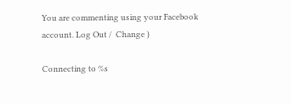You are commenting using your Facebook account. Log Out /  Change )

Connecting to %s